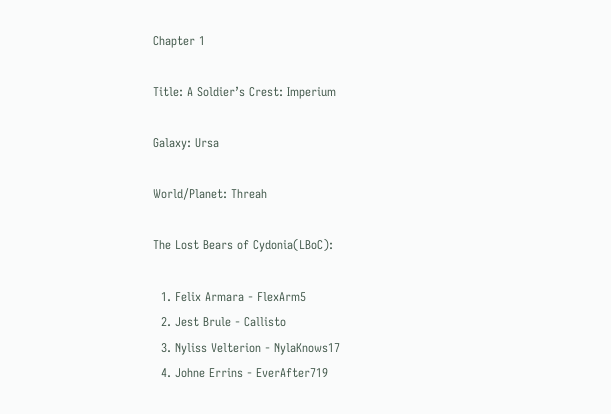Chapter 1

Title: A Soldier’s Crest: Imperium

Galaxy: Ursa

World/Planet: Threah

The Lost Bears of Cydonia(LBoC):

  1. Felix Armara - FlexArm5
  2. Jest Brule - Callisto
  3. Nyliss Velterion - NylaKnows17
  4. Johne Errins - EverAfter719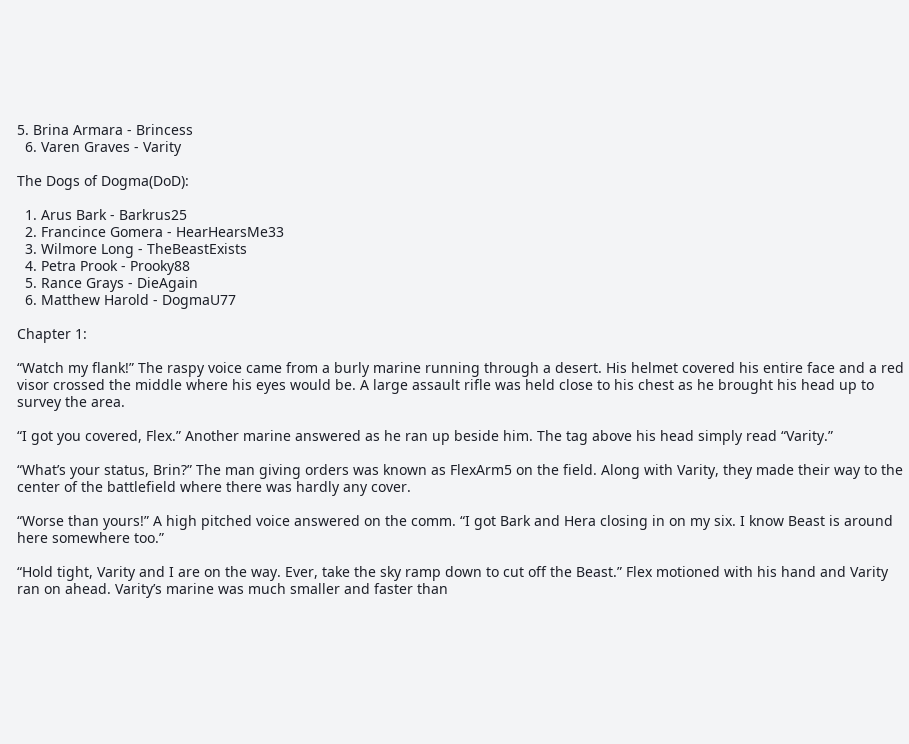5. Brina Armara - Brincess
  6. Varen Graves - Varity

The Dogs of Dogma(DoD):

  1. Arus Bark - Barkrus25
  2. Francince Gomera - HearHearsMe33
  3. Wilmore Long - TheBeastExists
  4. Petra Prook - Prooky88
  5. Rance Grays - DieAgain
  6. Matthew Harold - DogmaU77

Chapter 1:

“Watch my flank!” The raspy voice came from a burly marine running through a desert. His helmet covered his entire face and a red visor crossed the middle where his eyes would be. A large assault rifle was held close to his chest as he brought his head up to survey the area.

“I got you covered, Flex.” Another marine answered as he ran up beside him. The tag above his head simply read “Varity.”

“What’s your status, Brin?” The man giving orders was known as FlexArm5 on the field. Along with Varity, they made their way to the center of the battlefield where there was hardly any cover.

“Worse than yours!” A high pitched voice answered on the comm. “I got Bark and Hera closing in on my six. I know Beast is around here somewhere too.”

“Hold tight, Varity and I are on the way. Ever, take the sky ramp down to cut off the Beast.” Flex motioned with his hand and Varity ran on ahead. Varity’s marine was much smaller and faster than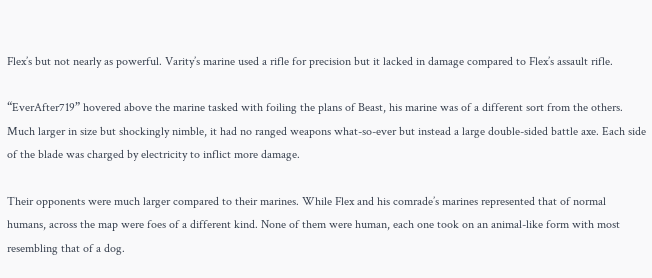Flex’s but not nearly as powerful. Varity’s marine used a rifle for precision but it lacked in damage compared to Flex’s assault rifle.

“EverAfter719” hovered above the marine tasked with foiling the plans of Beast, his marine was of a different sort from the others. Much larger in size but shockingly nimble, it had no ranged weapons what-so-ever but instead a large double-sided battle axe. Each side of the blade was charged by electricity to inflict more damage.

Their opponents were much larger compared to their marines. While Flex and his comrade’s marines represented that of normal humans, across the map were foes of a different kind. None of them were human, each one took on an animal-like form with most resembling that of a dog.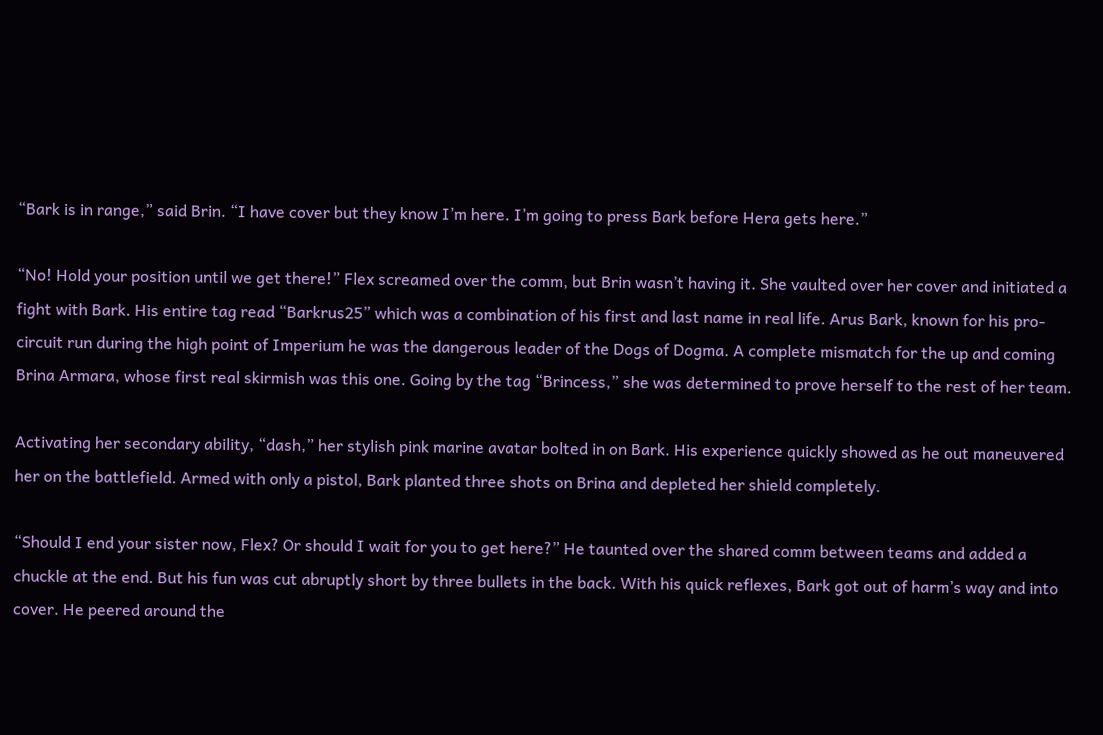“Bark is in range,” said Brin. “I have cover but they know I’m here. I’m going to press Bark before Hera gets here.”

“No! Hold your position until we get there!” Flex screamed over the comm, but Brin wasn’t having it. She vaulted over her cover and initiated a fight with Bark. His entire tag read “Barkrus25” which was a combination of his first and last name in real life. Arus Bark, known for his pro-circuit run during the high point of Imperium he was the dangerous leader of the Dogs of Dogma. A complete mismatch for the up and coming Brina Armara, whose first real skirmish was this one. Going by the tag “Brincess,” she was determined to prove herself to the rest of her team.

Activating her secondary ability, “dash,” her stylish pink marine avatar bolted in on Bark. His experience quickly showed as he out maneuvered her on the battlefield. Armed with only a pistol, Bark planted three shots on Brina and depleted her shield completely.

“Should I end your sister now, Flex? Or should I wait for you to get here?” He taunted over the shared comm between teams and added a chuckle at the end. But his fun was cut abruptly short by three bullets in the back. With his quick reflexes, Bark got out of harm’s way and into cover. He peered around the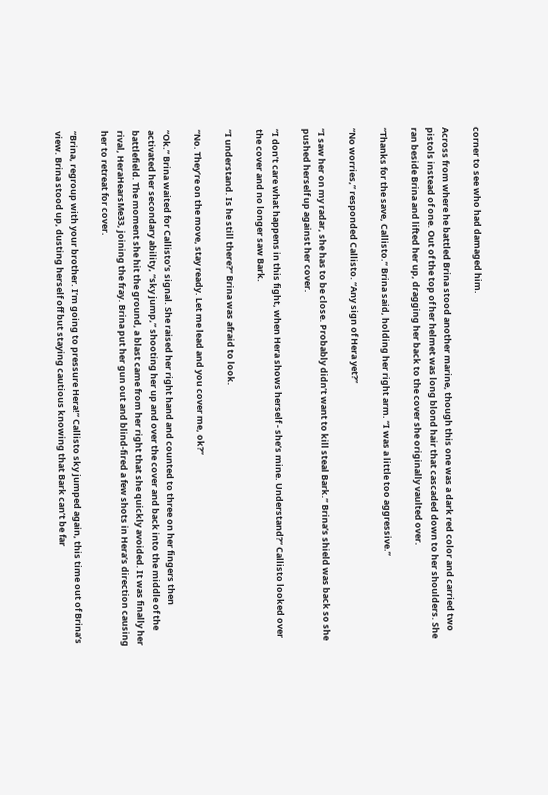corner to see who had damaged him.

Across from where he battled Brina stood another marine, though this one was a dark red color and carried two pistols instead of one. Out of the top of her helmet was long blond hair that cascaded down to her shoulders. She ran beside Brina and lifted her up, dragging her back to the cover she originally vaulted over.

“Thanks for the save, Callisto.” Brina said, holding her right arm. “I was a little too aggressive.”

“No worries,” responded Callisto. “Any sign of Hera yet?”

“I saw her on my radar, she has to be close. Probably didn’t want to kill steal Bark.” Brina’s shield was back so she pushed herself up against her cover.

“I don’t care what happens in this fight, when Hera shows herself - she’s mine. Understand?” Callisto looked over the cover and no longer saw Bark.

“I understand. Is he still there?” Brina was afraid to look.

“No. They’re on the move, stay ready. Let me lead and you cover me, ok?”

“Ok.” Brina waited for Callisto’s signal. She raised her right hand and counted to three on her fingers then activated her secondary ability, “sky jump,” shooting her up and over the cover and back into the middle of the battlefield. The moment she hit the ground, a blast came from her right that she quickly avoided. It was finally her rival, HeraHearsMe33, joining the fray. Brina put her gun out and blind-fired a few shots in Hera’s direction causing her to retreat for cover.

“Brina, regroup with your brother. I’m going to pressure Hera!” Callisto sky jumped again, this time out of Brina’s view. Brina stood up, dusting herself off but staying cautious knowing that Bark can’t be far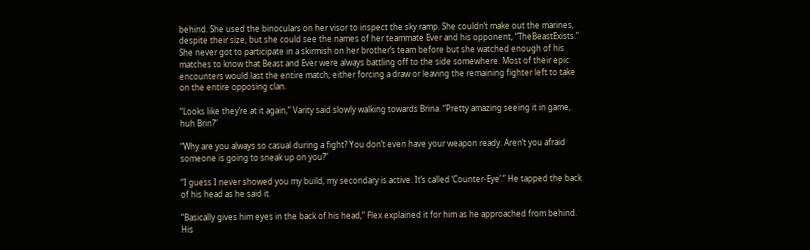behind. She used the binoculars on her visor to inspect the sky ramp. She couldn’t make out the marines, despite their size, but she could see the names of her teammate Ever and his opponent, “TheBeastExists.” She never got to participate in a skirmish on her brother’s team before but she watched enough of his matches to know that Beast and Ever were always battling off to the side somewhere. Most of their epic encounters would last the entire match, either forcing a draw or leaving the remaining fighter left to take on the entire opposing clan.

“Looks like they’re at it again,” Varity said slowly walking towards Brina. “Pretty amazing seeing it in game, huh Brin?”

“Why are you always so casual during a fight? You don’t even have your weapon ready. Aren’t you afraid someone is going to sneak up on you?”

“I guess I never showed you my build, my secondary is active. It’s called ‘Counter-Eye’.” He tapped the back of his head as he said it.

“Basically gives him eyes in the back of his head,” Flex explained it for him as he approached from behind. His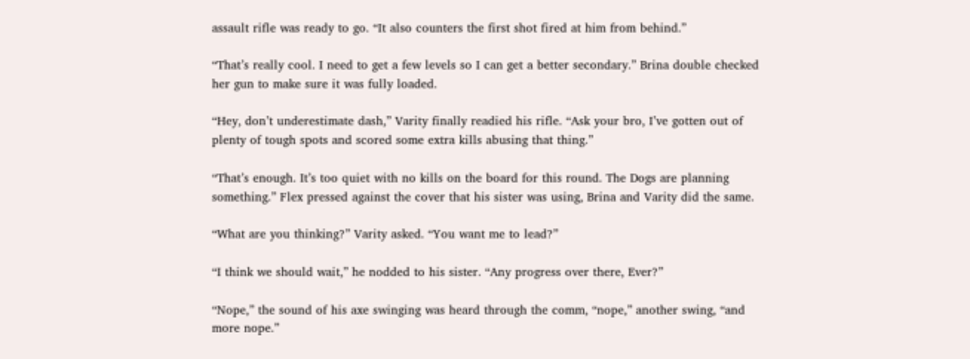assault rifle was ready to go. “It also counters the first shot fired at him from behind.”

“That’s really cool. I need to get a few levels so I can get a better secondary.” Brina double checked her gun to make sure it was fully loaded.

“Hey, don’t underestimate dash,” Varity finally readied his rifle. “Ask your bro, I’ve gotten out of plenty of tough spots and scored some extra kills abusing that thing.”

“That’s enough. It’s too quiet with no kills on the board for this round. The Dogs are planning something.” Flex pressed against the cover that his sister was using, Brina and Varity did the same.

“What are you thinking?” Varity asked. “You want me to lead?”

“I think we should wait,” he nodded to his sister. “Any progress over there, Ever?”

“Nope,” the sound of his axe swinging was heard through the comm, “nope,” another swing, “and more nope.”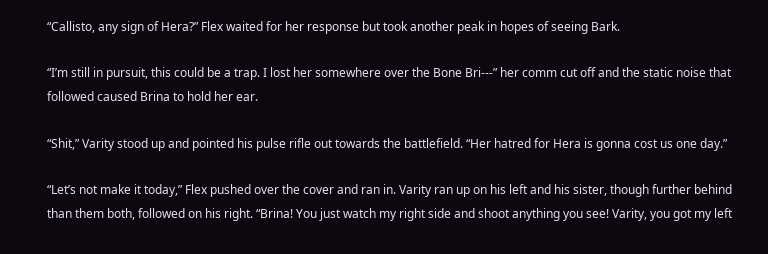“Callisto, any sign of Hera?” Flex waited for her response but took another peak in hopes of seeing Bark.

“I’m still in pursuit, this could be a trap. I lost her somewhere over the Bone Bri---” her comm cut off and the static noise that followed caused Brina to hold her ear.

“Shit,” Varity stood up and pointed his pulse rifle out towards the battlefield. “Her hatred for Hera is gonna cost us one day.”

“Let’s not make it today,” Flex pushed over the cover and ran in. Varity ran up on his left and his sister, though further behind than them both, followed on his right. “Brina! You just watch my right side and shoot anything you see! Varity, you got my left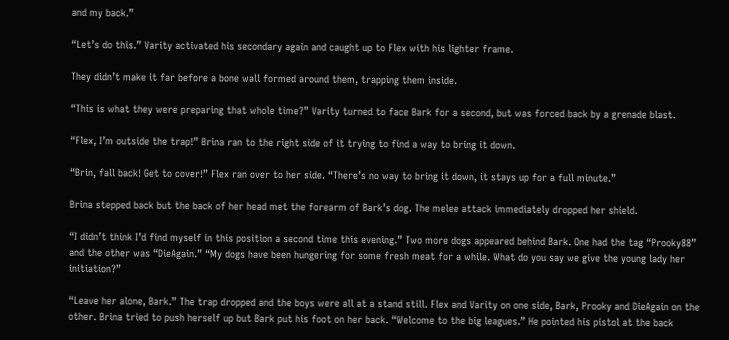and my back.”

“Let’s do this.” Varity activated his secondary again and caught up to Flex with his lighter frame.

They didn’t make it far before a bone wall formed around them, trapping them inside.

“This is what they were preparing that whole time?” Varity turned to face Bark for a second, but was forced back by a grenade blast.

“Flex, I’m outside the trap!” Brina ran to the right side of it trying to find a way to bring it down.

“Brin, fall back! Get to cover!” Flex ran over to her side. “There’s no way to bring it down, it stays up for a full minute.”

Brina stepped back but the back of her head met the forearm of Bark’s dog. The melee attack immediately dropped her shield.

“I didn’t think I’d find myself in this position a second time this evening.” Two more dogs appeared behind Bark. One had the tag “Prooky88” and the other was “DieAgain.” “My dogs have been hungering for some fresh meat for a while. What do you say we give the young lady her initiation?”

“Leave her alone, Bark.” The trap dropped and the boys were all at a stand still. Flex and Varity on one side, Bark, Prooky and DieAgain on the other. Brina tried to push herself up but Bark put his foot on her back. “Welcome to the big leagues.” He pointed his pistol at the back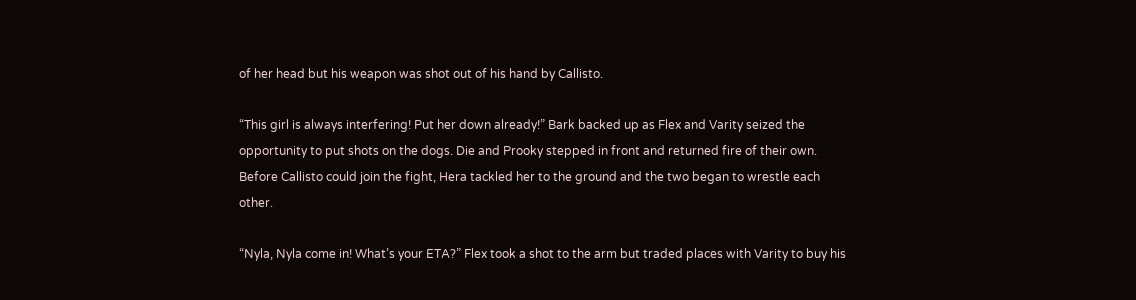of her head but his weapon was shot out of his hand by Callisto.

“This girl is always interfering! Put her down already!” Bark backed up as Flex and Varity seized the opportunity to put shots on the dogs. Die and Prooky stepped in front and returned fire of their own. Before Callisto could join the fight, Hera tackled her to the ground and the two began to wrestle each other.

“Nyla, Nyla come in! What’s your ETA?” Flex took a shot to the arm but traded places with Varity to buy his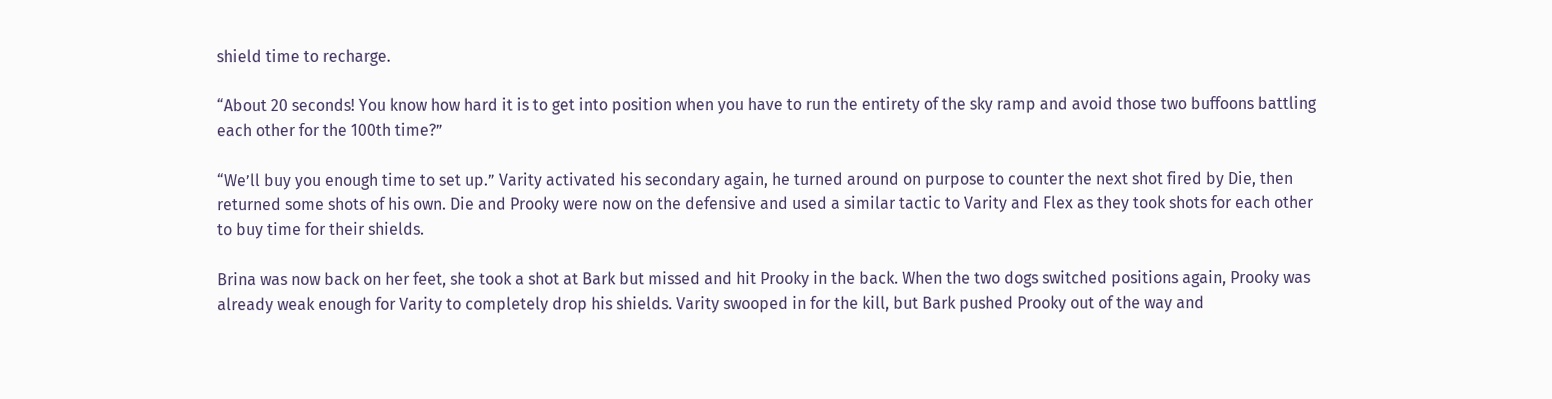shield time to recharge.

“About 20 seconds! You know how hard it is to get into position when you have to run the entirety of the sky ramp and avoid those two buffoons battling each other for the 100th time?”

“We’ll buy you enough time to set up.” Varity activated his secondary again, he turned around on purpose to counter the next shot fired by Die, then returned some shots of his own. Die and Prooky were now on the defensive and used a similar tactic to Varity and Flex as they took shots for each other to buy time for their shields.

Brina was now back on her feet, she took a shot at Bark but missed and hit Prooky in the back. When the two dogs switched positions again, Prooky was already weak enough for Varity to completely drop his shields. Varity swooped in for the kill, but Bark pushed Prooky out of the way and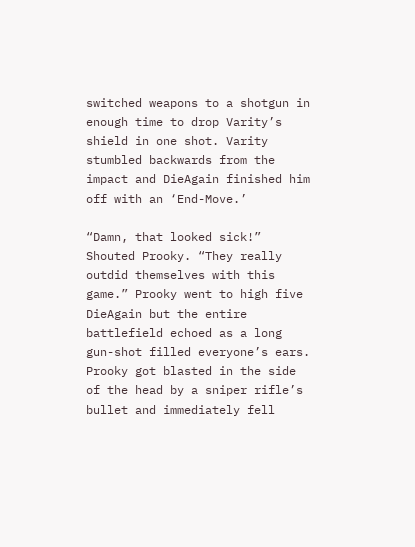switched weapons to a shotgun in enough time to drop Varity’s shield in one shot. Varity stumbled backwards from the impact and DieAgain finished him off with an ‘End-Move.’

“Damn, that looked sick!” Shouted Prooky. “They really outdid themselves with this game.” Prooky went to high five DieAgain but the entire battlefield echoed as a long gun-shot filled everyone’s ears. Prooky got blasted in the side of the head by a sniper rifle’s bullet and immediately fell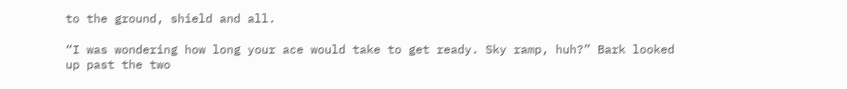to the ground, shield and all.

“I was wondering how long your ace would take to get ready. Sky ramp, huh?” Bark looked up past the two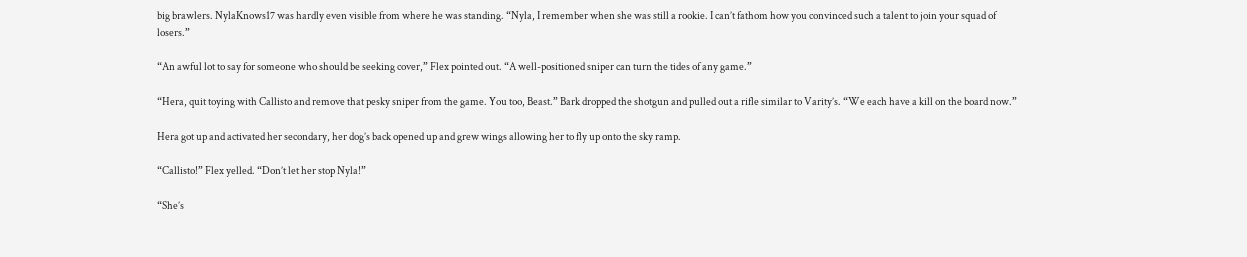big brawlers. NylaKnows17 was hardly even visible from where he was standing. “Nyla, I remember when she was still a rookie. I can’t fathom how you convinced such a talent to join your squad of losers.”

“An awful lot to say for someone who should be seeking cover,” Flex pointed out. “A well-positioned sniper can turn the tides of any game.”

“Hera, quit toying with Callisto and remove that pesky sniper from the game. You too, Beast.” Bark dropped the shotgun and pulled out a rifle similar to Varity’s. “We each have a kill on the board now.”

Hera got up and activated her secondary, her dog’s back opened up and grew wings allowing her to fly up onto the sky ramp.

“Callisto!” Flex yelled. “Don’t let her stop Nyla!”

“She’s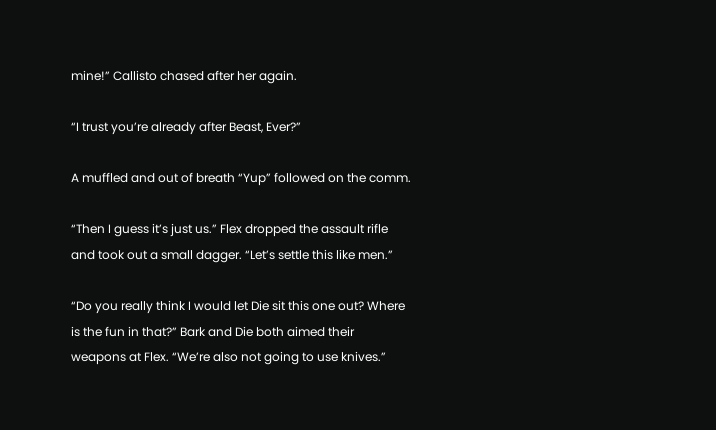mine!” Callisto chased after her again.

“I trust you’re already after Beast, Ever?”

A muffled and out of breath “Yup” followed on the comm.

“Then I guess it’s just us.” Flex dropped the assault rifle and took out a small dagger. “Let’s settle this like men.”

“Do you really think I would let Die sit this one out? Where is the fun in that?” Bark and Die both aimed their weapons at Flex. “We’re also not going to use knives.”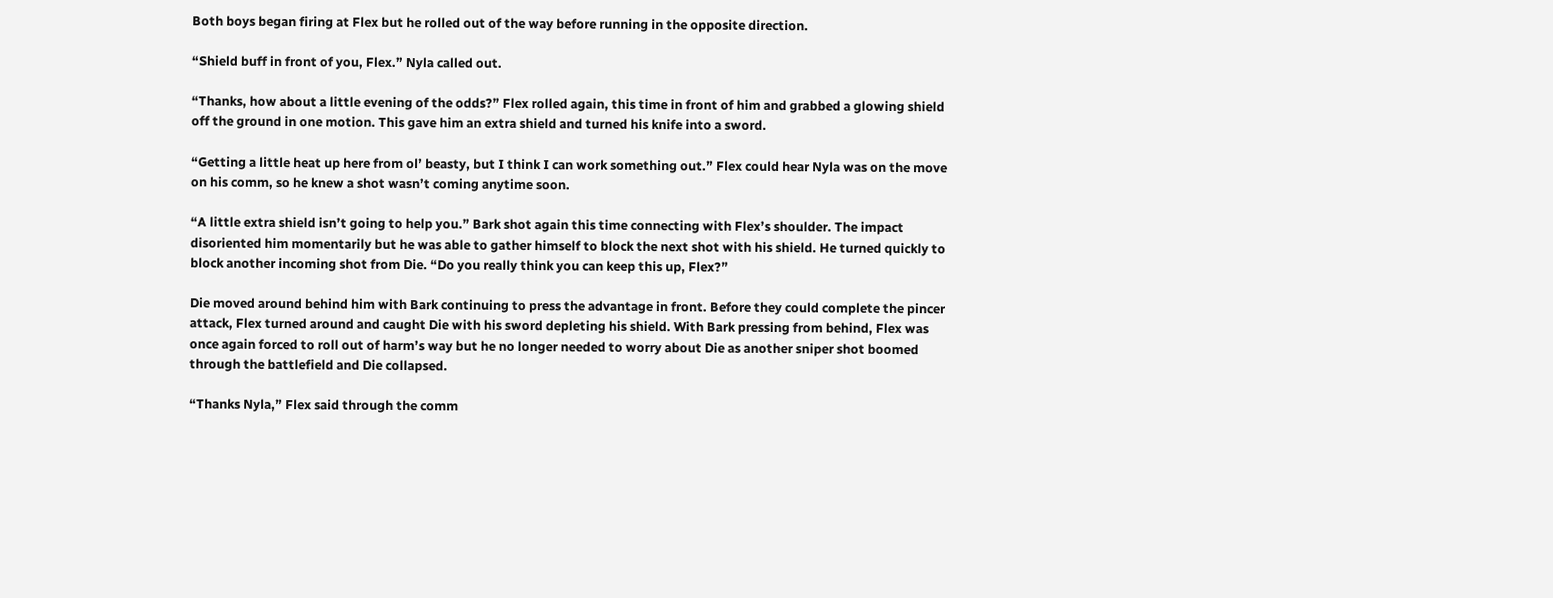Both boys began firing at Flex but he rolled out of the way before running in the opposite direction.

“Shield buff in front of you, Flex.” Nyla called out.

“Thanks, how about a little evening of the odds?” Flex rolled again, this time in front of him and grabbed a glowing shield off the ground in one motion. This gave him an extra shield and turned his knife into a sword.

“Getting a little heat up here from ol’ beasty, but I think I can work something out.” Flex could hear Nyla was on the move on his comm, so he knew a shot wasn’t coming anytime soon.

“A little extra shield isn’t going to help you.” Bark shot again this time connecting with Flex’s shoulder. The impact disoriented him momentarily but he was able to gather himself to block the next shot with his shield. He turned quickly to block another incoming shot from Die. “Do you really think you can keep this up, Flex?”

Die moved around behind him with Bark continuing to press the advantage in front. Before they could complete the pincer attack, Flex turned around and caught Die with his sword depleting his shield. With Bark pressing from behind, Flex was once again forced to roll out of harm’s way but he no longer needed to worry about Die as another sniper shot boomed through the battlefield and Die collapsed.

“Thanks Nyla,” Flex said through the comm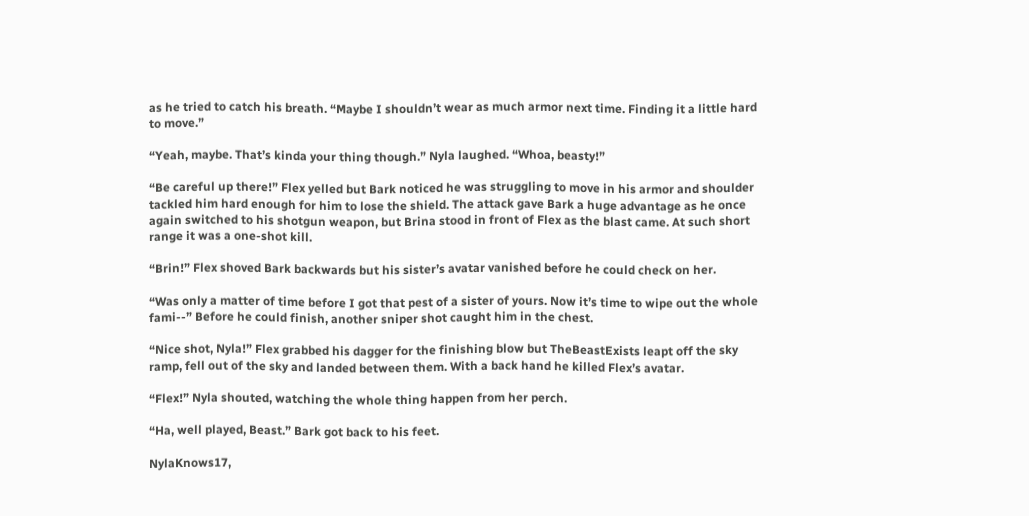as he tried to catch his breath. “Maybe I shouldn’t wear as much armor next time. Finding it a little hard to move.”

“Yeah, maybe. That’s kinda your thing though.” Nyla laughed. “Whoa, beasty!”

“Be careful up there!” Flex yelled but Bark noticed he was struggling to move in his armor and shoulder tackled him hard enough for him to lose the shield. The attack gave Bark a huge advantage as he once again switched to his shotgun weapon, but Brina stood in front of Flex as the blast came. At such short range it was a one-shot kill.

“Brin!” Flex shoved Bark backwards but his sister’s avatar vanished before he could check on her.

“Was only a matter of time before I got that pest of a sister of yours. Now it’s time to wipe out the whole fami--” Before he could finish, another sniper shot caught him in the chest.

“Nice shot, Nyla!” Flex grabbed his dagger for the finishing blow but TheBeastExists leapt off the sky ramp, fell out of the sky and landed between them. With a back hand he killed Flex’s avatar.

“Flex!” Nyla shouted, watching the whole thing happen from her perch.

“Ha, well played, Beast.” Bark got back to his feet.

NylaKnows17,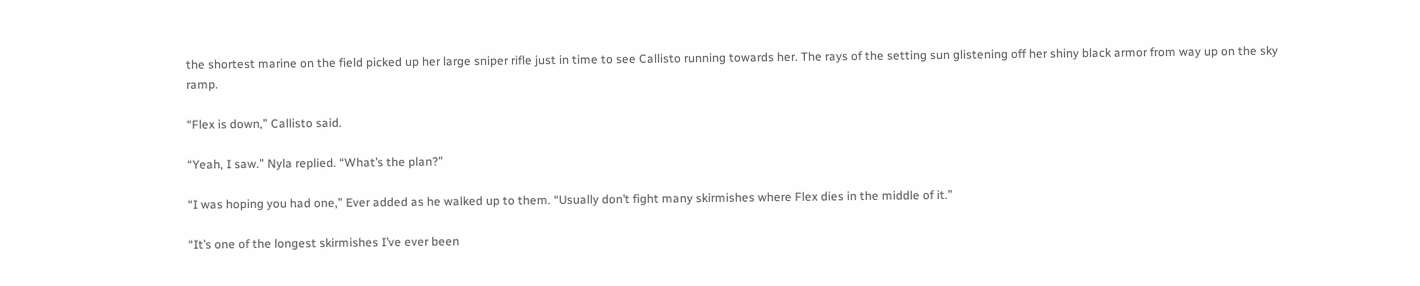the shortest marine on the field picked up her large sniper rifle just in time to see Callisto running towards her. The rays of the setting sun glistening off her shiny black armor from way up on the sky ramp.

“Flex is down,” Callisto said.

“Yeah, I saw.” Nyla replied. “What’s the plan?”

“I was hoping you had one,” Ever added as he walked up to them. “Usually don’t fight many skirmishes where Flex dies in the middle of it.”

“It’s one of the longest skirmishes I’ve ever been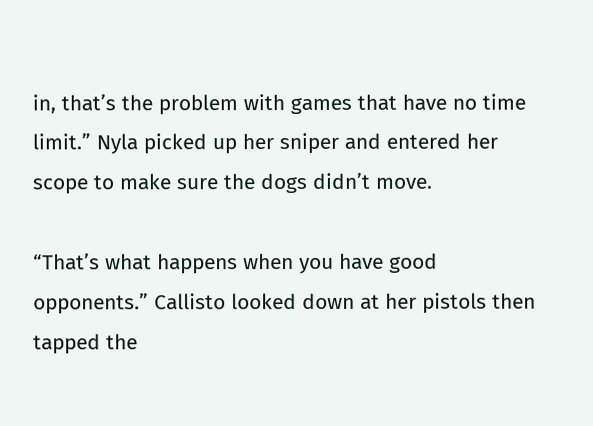in, that’s the problem with games that have no time limit.” Nyla picked up her sniper and entered her scope to make sure the dogs didn’t move.

“That’s what happens when you have good opponents.” Callisto looked down at her pistols then tapped the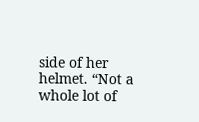side of her helmet. “Not a whole lot of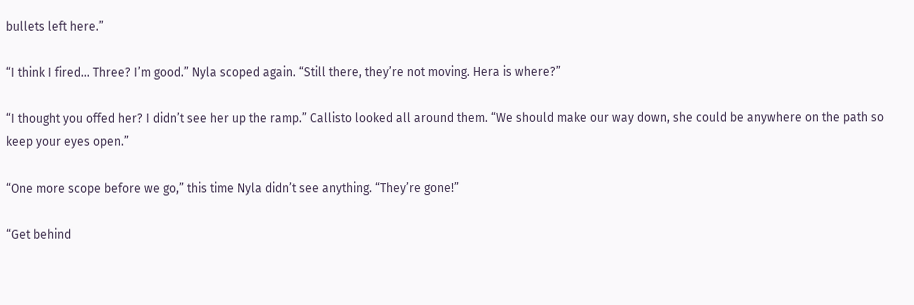bullets left here.”

“I think I fired… Three? I’m good.” Nyla scoped again. “Still there, they’re not moving. Hera is where?”

“I thought you offed her? I didn’t see her up the ramp.” Callisto looked all around them. “We should make our way down, she could be anywhere on the path so keep your eyes open.”

“One more scope before we go,” this time Nyla didn’t see anything. “They’re gone!”

“Get behind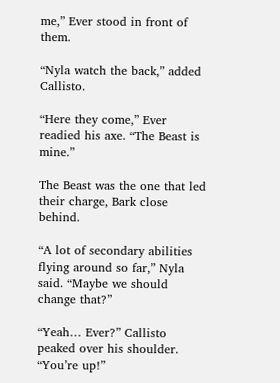me,” Ever stood in front of them.

“Nyla watch the back,” added Callisto.

“Here they come,” Ever readied his axe. “The Beast is mine.”

The Beast was the one that led their charge, Bark close behind.

“A lot of secondary abilities flying around so far,” Nyla said. “Maybe we should change that?”

“Yeah… Ever?” Callisto peaked over his shoulder. “You’re up!”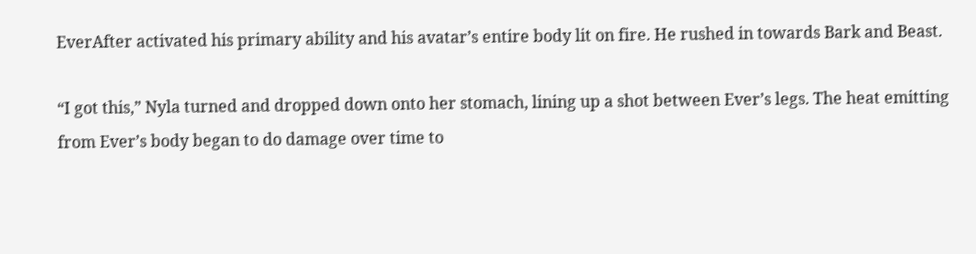EverAfter activated his primary ability and his avatar’s entire body lit on fire. He rushed in towards Bark and Beast.

“I got this,” Nyla turned and dropped down onto her stomach, lining up a shot between Ever’s legs. The heat emitting from Ever’s body began to do damage over time to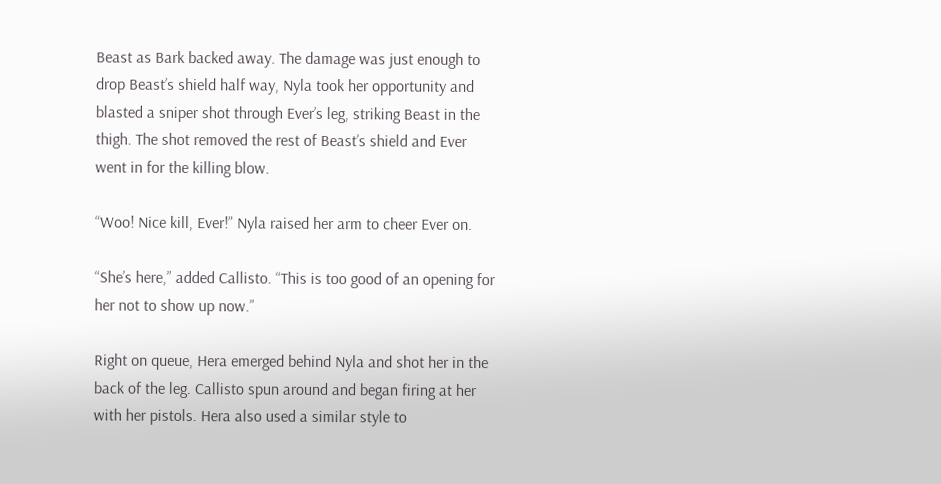Beast as Bark backed away. The damage was just enough to drop Beast’s shield half way, Nyla took her opportunity and blasted a sniper shot through Ever’s leg, striking Beast in the thigh. The shot removed the rest of Beast’s shield and Ever went in for the killing blow.

“Woo! Nice kill, Ever!” Nyla raised her arm to cheer Ever on.

“She’s here,” added Callisto. “This is too good of an opening for her not to show up now.”

Right on queue, Hera emerged behind Nyla and shot her in the back of the leg. Callisto spun around and began firing at her with her pistols. Hera also used a similar style to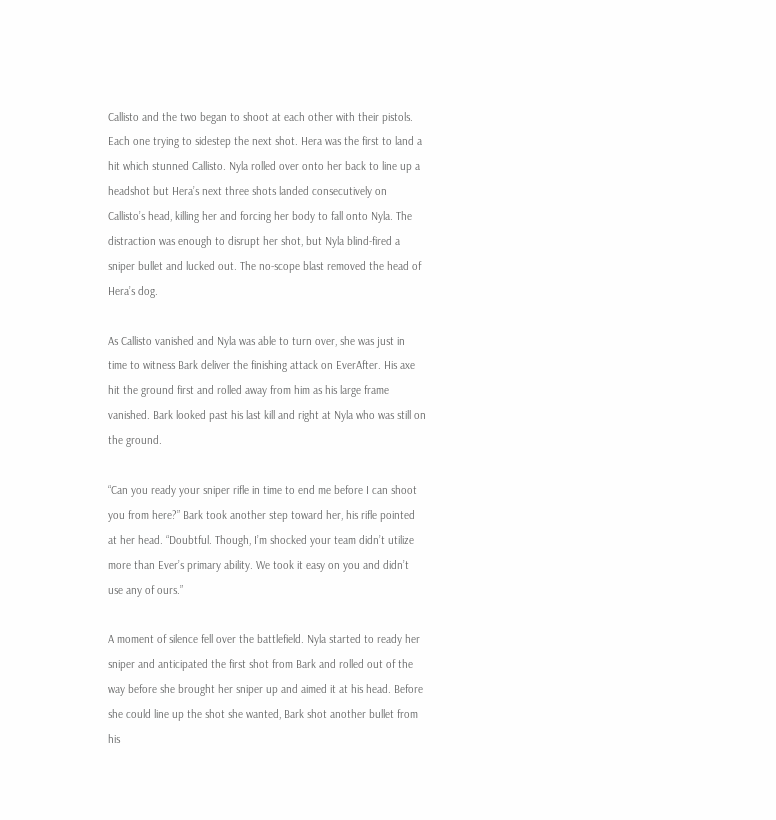Callisto and the two began to shoot at each other with their pistols. Each one trying to sidestep the next shot. Hera was the first to land a hit which stunned Callisto. Nyla rolled over onto her back to line up a headshot but Hera’s next three shots landed consecutively on Callisto’s head, killing her and forcing her body to fall onto Nyla. The distraction was enough to disrupt her shot, but Nyla blind-fired a sniper bullet and lucked out. The no-scope blast removed the head of Hera’s dog.

As Callisto vanished and Nyla was able to turn over, she was just in time to witness Bark deliver the finishing attack on EverAfter. His axe hit the ground first and rolled away from him as his large frame vanished. Bark looked past his last kill and right at Nyla who was still on the ground.

“Can you ready your sniper rifle in time to end me before I can shoot you from here?” Bark took another step toward her, his rifle pointed at her head. “Doubtful. Though, I’m shocked your team didn’t utilize more than Ever’s primary ability. We took it easy on you and didn’t use any of ours.”

A moment of silence fell over the battlefield. Nyla started to ready her sniper and anticipated the first shot from Bark and rolled out of the way before she brought her sniper up and aimed it at his head. Before she could line up the shot she wanted, Bark shot another bullet from his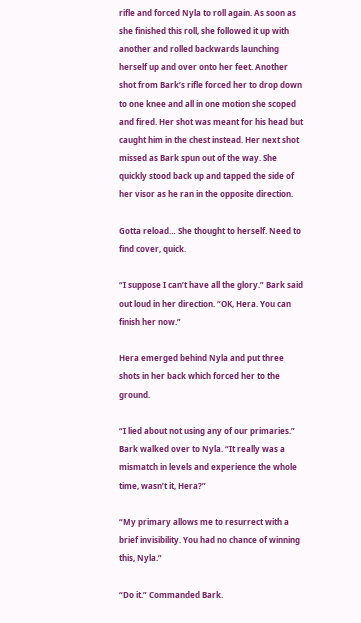rifle and forced Nyla to roll again. As soon as she finished this roll, she followed it up with another and rolled backwards launching herself up and over onto her feet. Another shot from Bark’s rifle forced her to drop down to one knee and all in one motion she scoped and fired. Her shot was meant for his head but caught him in the chest instead. Her next shot missed as Bark spun out of the way. She quickly stood back up and tapped the side of her visor as he ran in the opposite direction.

Gotta reload… She thought to herself. Need to find cover, quick.

“I suppose I can’t have all the glory.” Bark said out loud in her direction. “OK, Hera. You can finish her now.”

Hera emerged behind Nyla and put three shots in her back which forced her to the ground.

“I lied about not using any of our primaries.” Bark walked over to Nyla. “It really was a mismatch in levels and experience the whole time, wasn’t it, Hera?”

“My primary allows me to resurrect with a brief invisibility. You had no chance of winning this, Nyla.”

“Do it.” Commanded Bark.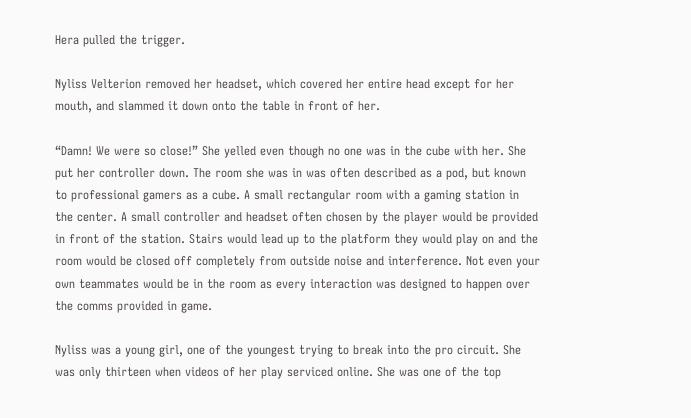Hera pulled the trigger.

Nyliss Velterion removed her headset, which covered her entire head except for her mouth, and slammed it down onto the table in front of her.

“Damn! We were so close!” She yelled even though no one was in the cube with her. She put her controller down. The room she was in was often described as a pod, but known to professional gamers as a cube. A small rectangular room with a gaming station in the center. A small controller and headset often chosen by the player would be provided in front of the station. Stairs would lead up to the platform they would play on and the room would be closed off completely from outside noise and interference. Not even your own teammates would be in the room as every interaction was designed to happen over the comms provided in game.

Nyliss was a young girl, one of the youngest trying to break into the pro circuit. She was only thirteen when videos of her play serviced online. She was one of the top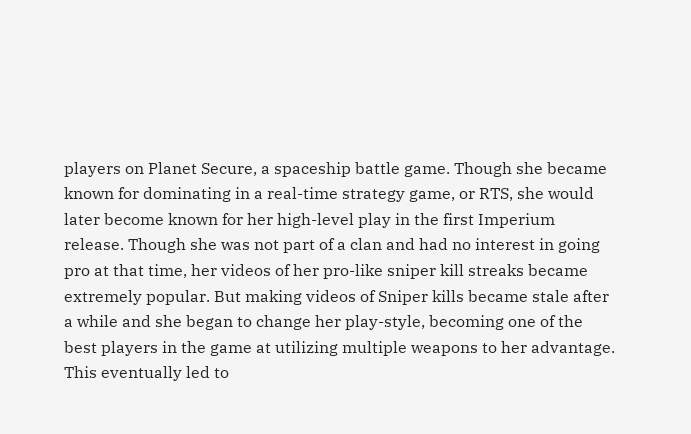players on Planet Secure, a spaceship battle game. Though she became known for dominating in a real-time strategy game, or RTS, she would later become known for her high-level play in the first Imperium release. Though she was not part of a clan and had no interest in going pro at that time, her videos of her pro-like sniper kill streaks became extremely popular. But making videos of Sniper kills became stale after a while and she began to change her play-style, becoming one of the best players in the game at utilizing multiple weapons to her advantage. This eventually led to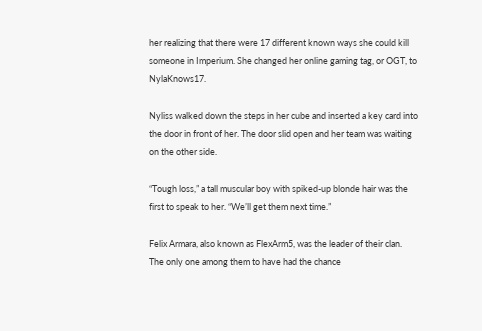her realizing that there were 17 different known ways she could kill someone in Imperium. She changed her online gaming tag, or OGT, to NylaKnows17.

Nyliss walked down the steps in her cube and inserted a key card into the door in front of her. The door slid open and her team was waiting on the other side.

“Tough loss,” a tall muscular boy with spiked-up blonde hair was the first to speak to her. “We’ll get them next time.”

Felix Armara, also known as FlexArm5, was the leader of their clan. The only one among them to have had the chance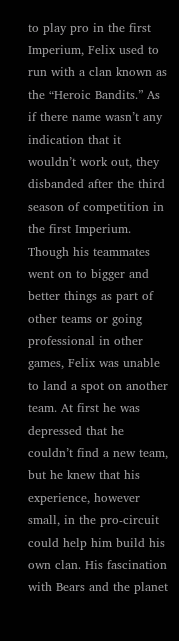to play pro in the first Imperium, Felix used to run with a clan known as the “Heroic Bandits.” As if there name wasn’t any indication that it wouldn’t work out, they disbanded after the third season of competition in the first Imperium. Though his teammates went on to bigger and better things as part of other teams or going professional in other games, Felix was unable to land a spot on another team. At first he was depressed that he couldn’t find a new team, but he knew that his experience, however small, in the pro-circuit could help him build his own clan. His fascination with Bears and the planet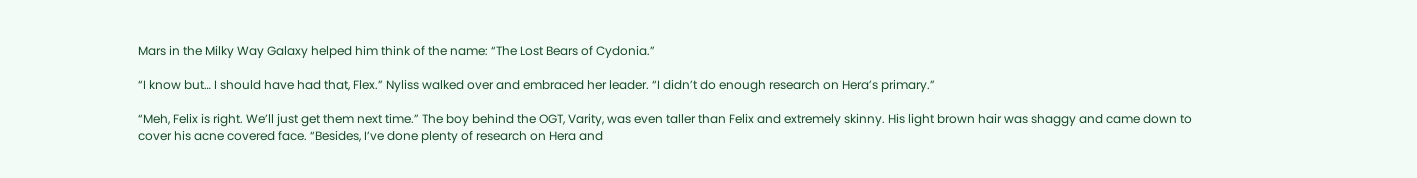Mars in the Milky Way Galaxy helped him think of the name: “The Lost Bears of Cydonia.”

“I know but… I should have had that, Flex.” Nyliss walked over and embraced her leader. “I didn’t do enough research on Hera’s primary.”

“Meh, Felix is right. We’ll just get them next time.” The boy behind the OGT, Varity, was even taller than Felix and extremely skinny. His light brown hair was shaggy and came down to cover his acne covered face. “Besides, I’ve done plenty of research on Hera and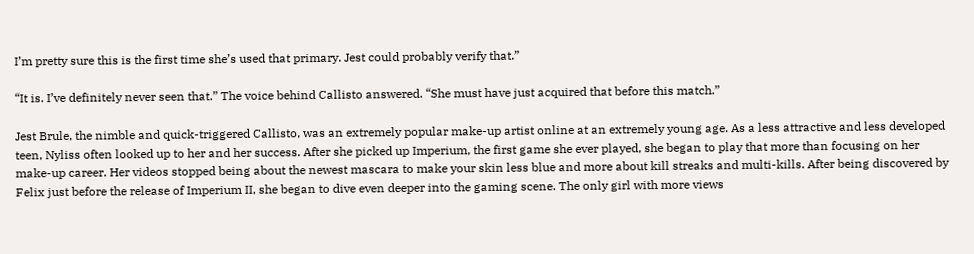I’m pretty sure this is the first time she’s used that primary. Jest could probably verify that.”

“It is. I’ve definitely never seen that.” The voice behind Callisto answered. “She must have just acquired that before this match.”

Jest Brule, the nimble and quick-triggered Callisto, was an extremely popular make-up artist online at an extremely young age. As a less attractive and less developed teen, Nyliss often looked up to her and her success. After she picked up Imperium, the first game she ever played, she began to play that more than focusing on her make-up career. Her videos stopped being about the newest mascara to make your skin less blue and more about kill streaks and multi-kills. After being discovered by Felix just before the release of Imperium II, she began to dive even deeper into the gaming scene. The only girl with more views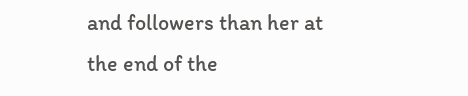and followers than her at the end of the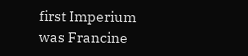first Imperium was Francine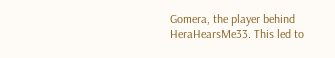Gomera, the player behind HeraHearsMe33. This led to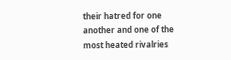their hatred for one another and one of the most heated rivalries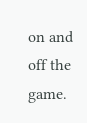on and off the game.